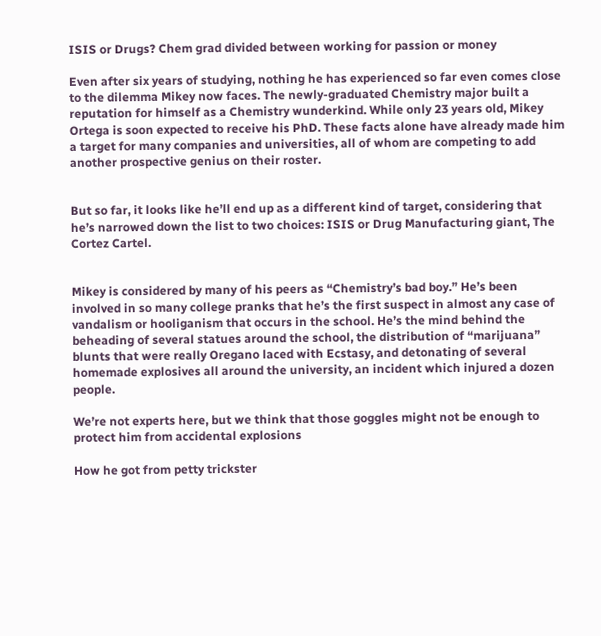ISIS or Drugs? Chem grad divided between working for passion or money

Even after six years of studying, nothing he has experienced so far even comes close to the dilemma Mikey now faces. The newly-graduated Chemistry major built a reputation for himself as a Chemistry wunderkind. While only 23 years old, Mikey Ortega is soon expected to receive his PhD. These facts alone have already made him a target for many companies and universities, all of whom are competing to add another prospective genius on their roster.


But so far, it looks like he’ll end up as a different kind of target, considering that he’s narrowed down the list to two choices: ISIS or Drug Manufacturing giant, The Cortez Cartel.


Mikey is considered by many of his peers as “Chemistry’s bad boy.” He’s been involved in so many college pranks that he’s the first suspect in almost any case of vandalism or hooliganism that occurs in the school. He’s the mind behind the beheading of several statues around the school, the distribution of “marijuana” blunts that were really Oregano laced with Ecstasy, and detonating of several homemade explosives all around the university, an incident which injured a dozen people.

We’re not experts here, but we think that those goggles might not be enough to protect him from accidental explosions

How he got from petty trickster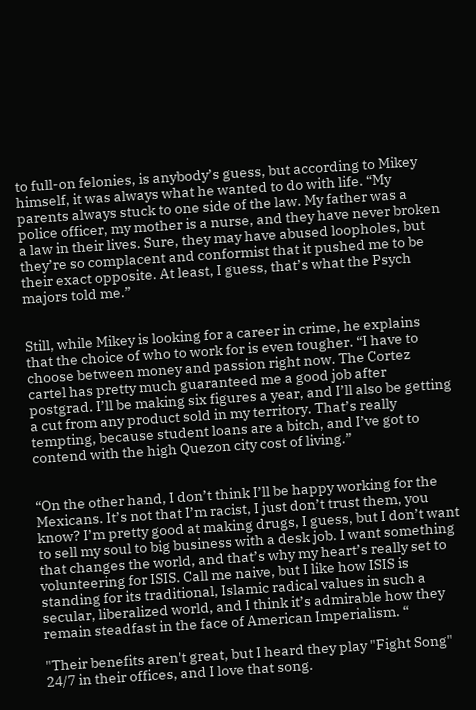to full-on felonies, is anybody’s guess, but according to Mikey himself, it was always what he wanted to do with life. “My parents always stuck to one side of the law. My father was a police officer, my mother is a nurse, and they have never broken a law in their lives. Sure, they may have abused loopholes, but they’re so complacent and conformist that it pushed me to be their exact opposite. At least, I guess, that’s what the Psych majors told me.”


Still, while Mikey is looking for a career in crime, he explains that the choice of who to work for is even tougher. “I have to choose between money and passion right now. The Cortez cartel has pretty much guaranteed me a good job after postgrad. I’ll be making six figures a year, and I’ll also be getting a cut from any product sold in my territory. That’s really tempting, because student loans are a bitch, and I’ve got to contend with the high Quezon city cost of living.”


“On the other hand, I don’t think I’ll be happy working for the Mexicans. It’s not that I’m racist, I just don’t trust them, you know? I’m pretty good at making drugs, I guess, but I don’t want to sell my soul to big business with a desk job. I want something that changes the world, and that’s why my heart’s really set to volunteering for ISIS. Call me naive, but I like how ISIS is standing for its traditional, Islamic radical values in such a secular, liberalized world, and I think it’s admirable how they remain steadfast in the face of American Imperialism. “

"Their benefits aren't great, but I heard they play "Fight Song" 24/7 in their offices, and I love that song.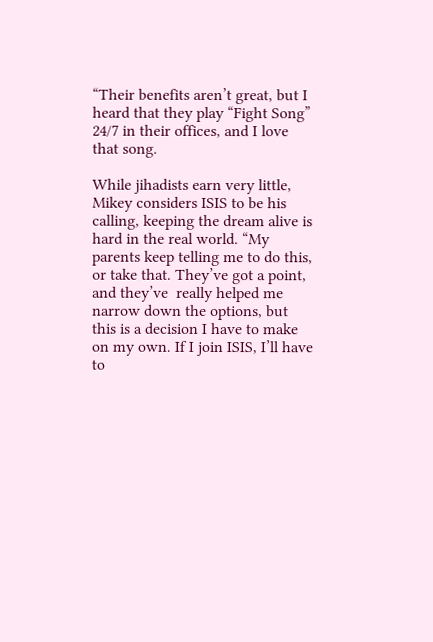“Their benefits aren’t great, but I heard that they play “Fight Song” 24/7 in their offices, and I love that song.

While jihadists earn very little, Mikey considers ISIS to be his calling, keeping the dream alive is hard in the real world. “My parents keep telling me to do this, or take that. They’ve got a point, and they’ve  really helped me narrow down the options, but this is a decision I have to make on my own. If I join ISIS, I’ll have to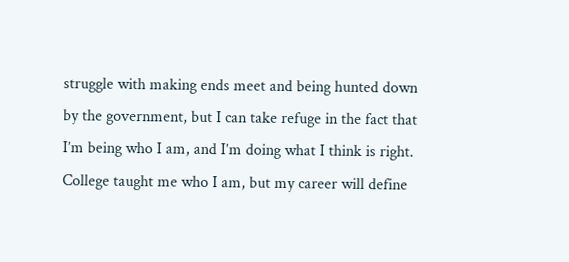struggle with making ends meet and being hunted down by the government, but I can take refuge in the fact that I’m being who I am, and I’m doing what I think is right. College taught me who I am, but my career will define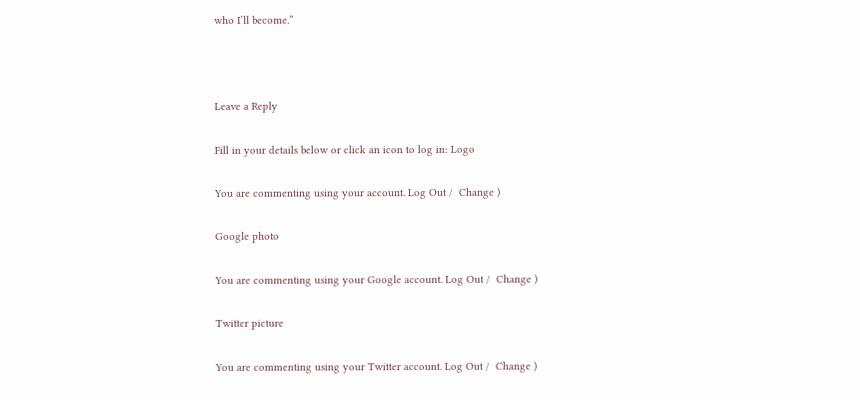who I’ll become.”



Leave a Reply

Fill in your details below or click an icon to log in: Logo

You are commenting using your account. Log Out /  Change )

Google photo

You are commenting using your Google account. Log Out /  Change )

Twitter picture

You are commenting using your Twitter account. Log Out /  Change )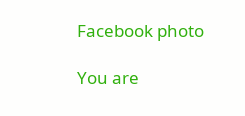Facebook photo

You are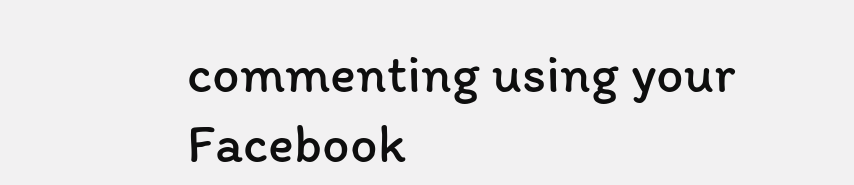commenting using your Facebook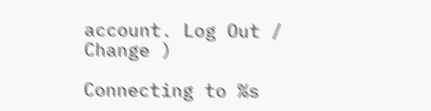account. Log Out /  Change )

Connecting to %s